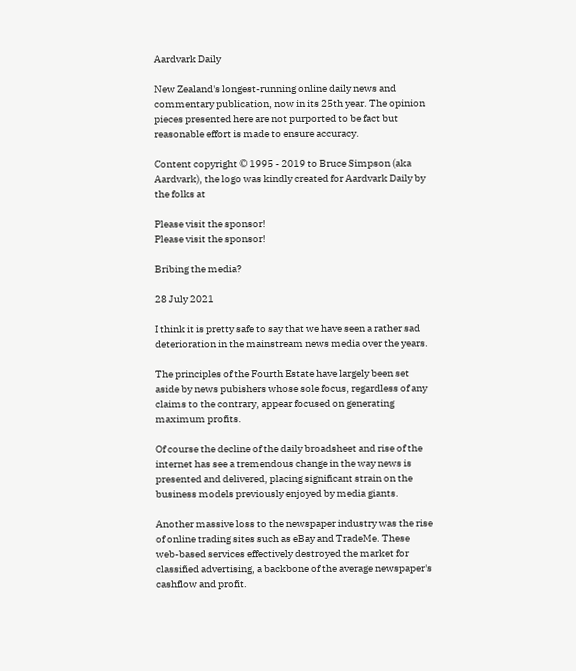Aardvark Daily

New Zealand's longest-running online daily news and commentary publication, now in its 25th year. The opinion pieces presented here are not purported to be fact but reasonable effort is made to ensure accuracy.

Content copyright © 1995 - 2019 to Bruce Simpson (aka Aardvark), the logo was kindly created for Aardvark Daily by the folks at

Please visit the sponsor!
Please visit the sponsor!

Bribing the media?

28 July 2021

I think it is pretty safe to say that we have seen a rather sad deterioration in the mainstream news media over the years.

The principles of the Fourth Estate have largely been set aside by news pubishers whose sole focus, regardless of any claims to the contrary, appear focused on generating maximum profits.

Of course the decline of the daily broadsheet and rise of the internet has see a tremendous change in the way news is presented and delivered, placing significant strain on the business models previously enjoyed by media giants.

Another massive loss to the newspaper industry was the rise of online trading sites such as eBay and TradeMe. These web-based services effectively destroyed the market for classified advertising, a backbone of the average newspaper's cashflow and profit.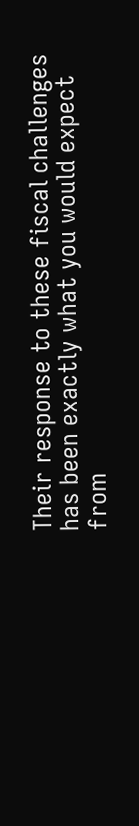Their response to these fiscal challenges has been exactly what you would expect from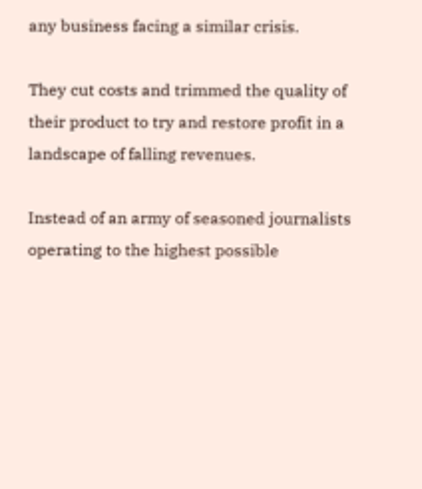any business facing a similar crisis.

They cut costs and trimmed the quality of their product to try and restore profit in a landscape of falling revenues.

Instead of an army of seasoned journalists operating to the highest possible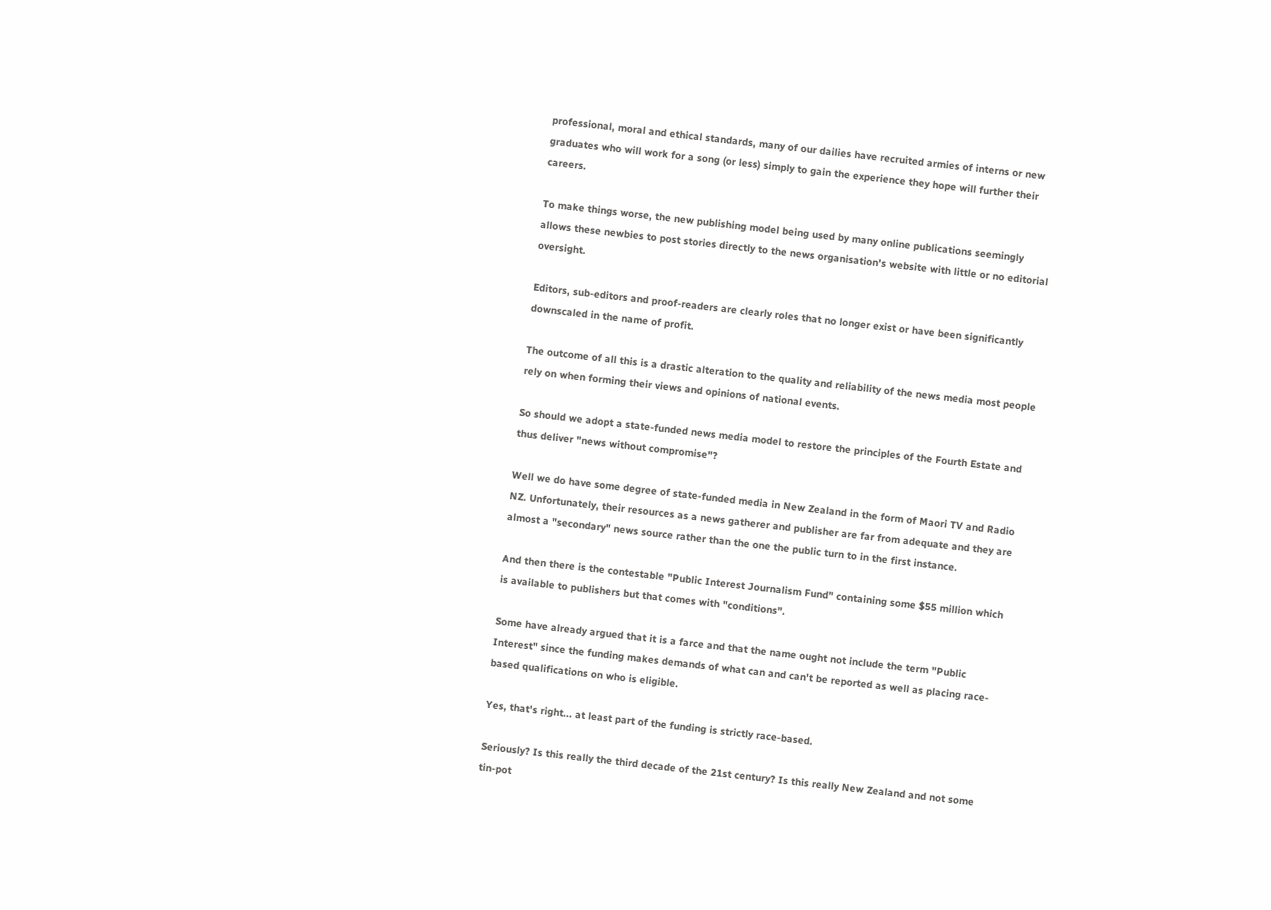professional, moral and ethical standards, many of our dailies have recruited armies of interns or new graduates who will work for a song (or less) simply to gain the experience they hope will further their careers.

To make things worse, the new publishing model being used by many online publications seemingly allows these newbies to post stories directly to the news organisation's website with little or no editorial oversight.

Editors, sub-editors and proof-readers are clearly roles that no longer exist or have been significantly downscaled in the name of profit.

The outcome of all this is a drastic alteration to the quality and reliability of the news media most people rely on when forming their views and opinions of national events.

So should we adopt a state-funded news media model to restore the principles of the Fourth Estate and thus deliver "news without compromise"?

Well we do have some degree of state-funded media in New Zealand in the form of Maori TV and Radio NZ. Unfortunately, their resources as a news gatherer and publisher are far from adequate and they are almost a "secondary" news source rather than the one the public turn to in the first instance.

And then there is the contestable "Public Interest Journalism Fund" containing some $55 million which is available to publishers but that comes with "conditions".

Some have already argued that it is a farce and that the name ought not include the term "Public Interest" since the funding makes demands of what can and can't be reported as well as placing race-based qualifications on who is eligible.

Yes, that's right... at least part of the funding is strictly race-based.

Seriously? Is this really the third decade of the 21st century? Is this really New Zealand and not some tin-pot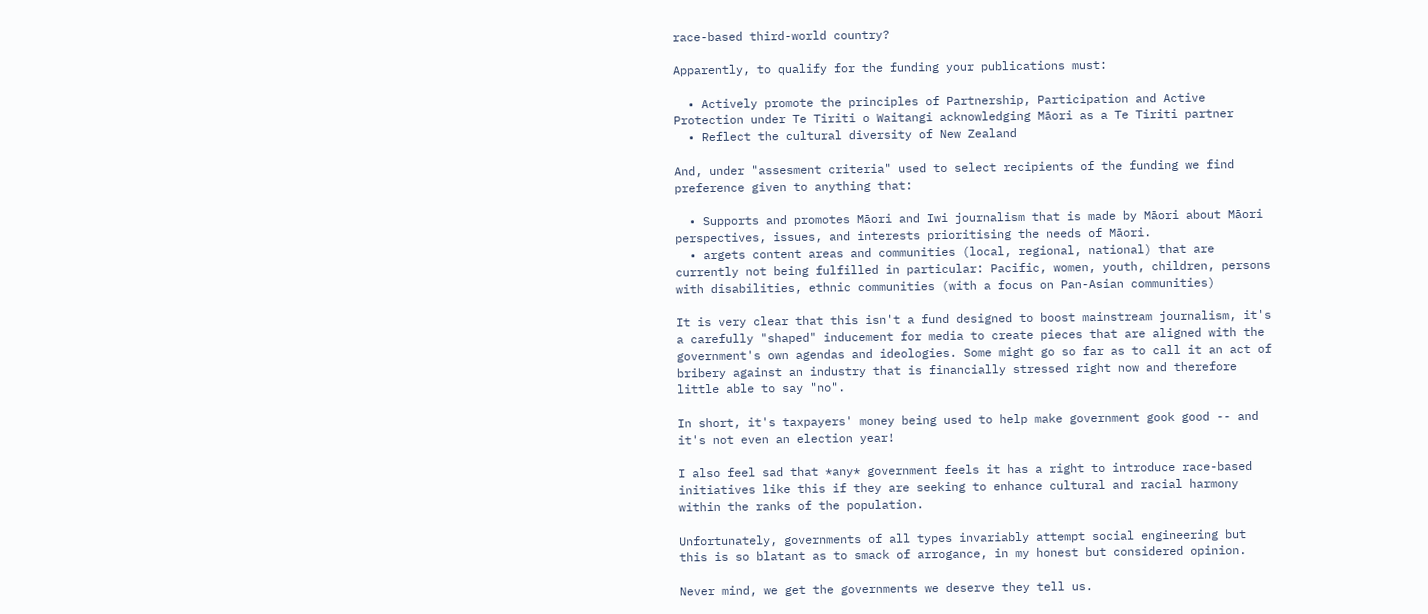race-based third-world country?

Apparently, to qualify for the funding your publications must:

  • Actively promote the principles of Partnership, Participation and Active Protection under Te Tiriti o Waitangi acknowledging Māori as a Te Tiriti partner
  • Reflect the cultural diversity of New Zealand

And, under "assesment criteria" used to select recipients of the funding we find preference given to anything that:

  • Supports and promotes Māori and Iwi journalism that is made by Māori about Māori perspectives, issues, and interests prioritising the needs of Māori.
  • argets content areas and communities (local, regional, national) that are currently not being fulfilled in particular: Pacific, women, youth, children, persons with disabilities, ethnic communities (with a focus on Pan-Asian communities)

It is very clear that this isn't a fund designed to boost mainstream journalism, it's a carefully "shaped" inducement for media to create pieces that are aligned with the government's own agendas and ideologies. Some might go so far as to call it an act of bribery against an industry that is financially stressed right now and therefore little able to say "no".

In short, it's taxpayers' money being used to help make government gook good -- and it's not even an election year!

I also feel sad that *any* government feels it has a right to introduce race-based initiatives like this if they are seeking to enhance cultural and racial harmony within the ranks of the population.

Unfortunately, governments of all types invariably attempt social engineering but this is so blatant as to smack of arrogance, in my honest but considered opinion.

Never mind, we get the governments we deserve they tell us.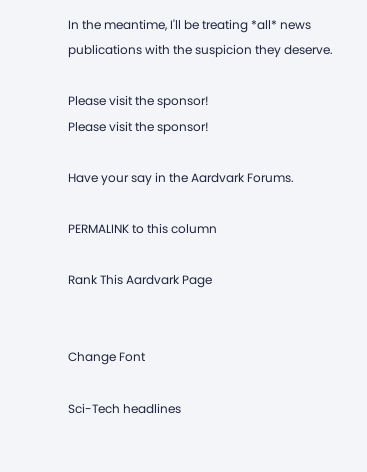In the meantime, I'll be treating *all* news publications with the suspicion they deserve.

Please visit the sponsor!
Please visit the sponsor!

Have your say in the Aardvark Forums.

PERMALINK to this column

Rank This Aardvark Page


Change Font

Sci-Tech headlines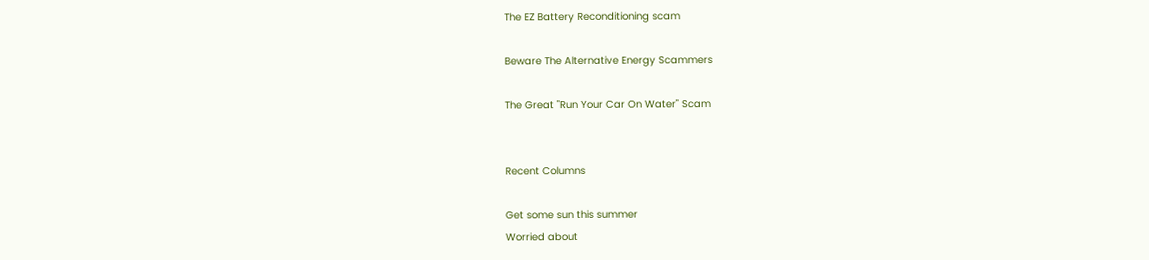The EZ Battery Reconditioning scam

Beware The Alternative Energy Scammers

The Great "Run Your Car On Water" Scam


Recent Columns

Get some sun this summer
Worried about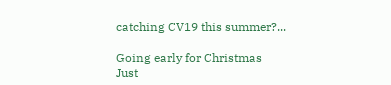catching CV19 this summer?...

Going early for Christmas
Just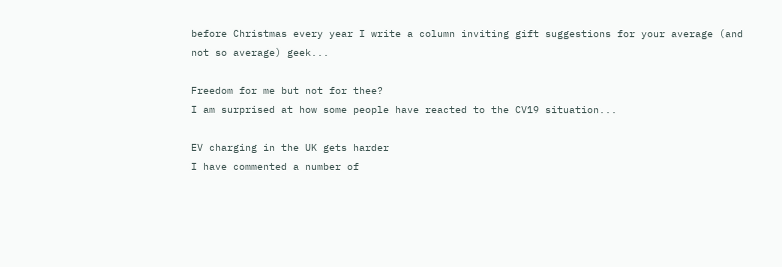before Christmas every year I write a column inviting gift suggestions for your average (and not so average) geek...

Freedom for me but not for thee?
I am surprised at how some people have reacted to the CV19 situation...

EV charging in the UK gets harder
I have commented a number of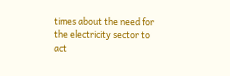times about the need for the electricity sector to act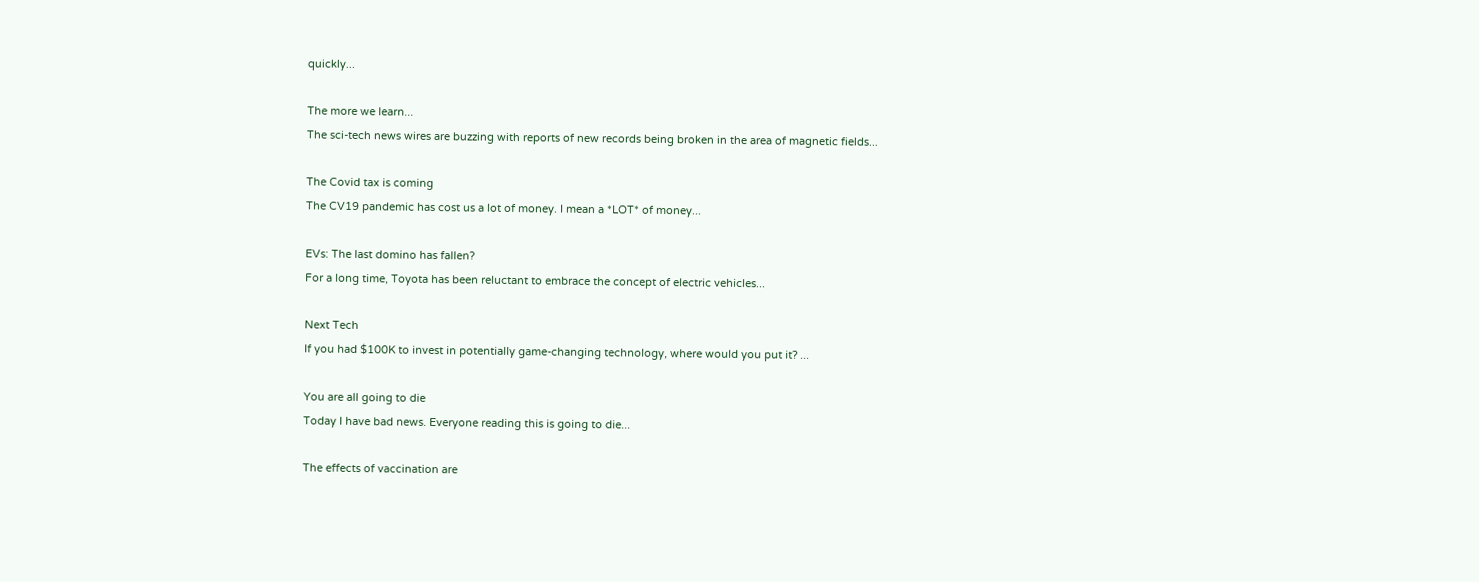quickly...

The more we learn...
The sci-tech news wires are buzzing with reports of new records being broken in the area of magnetic fields...

The Covid tax is coming
The CV19 pandemic has cost us a lot of money. I mean a *LOT* of money...

EVs: The last domino has fallen?
For a long time, Toyota has been reluctant to embrace the concept of electric vehicles...

Next Tech
If you had $100K to invest in potentially game-changing technology, where would you put it? ...

You are all going to die
Today I have bad news. Everyone reading this is going to die...

The effects of vaccination are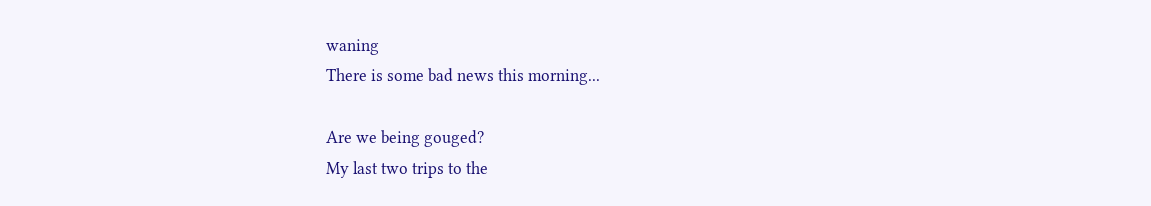waning
There is some bad news this morning...

Are we being gouged?
My last two trips to the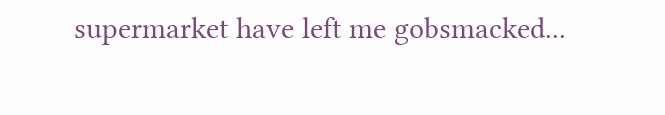supermarket have left me gobsmacked...